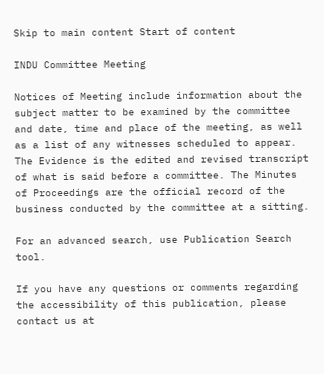Skip to main content Start of content

INDU Committee Meeting

Notices of Meeting include information about the subject matter to be examined by the committee and date, time and place of the meeting, as well as a list of any witnesses scheduled to appear. The Evidence is the edited and revised transcript of what is said before a committee. The Minutes of Proceedings are the official record of the business conducted by the committee at a sitting.

For an advanced search, use Publication Search tool.

If you have any questions or comments regarding the accessibility of this publication, please contact us at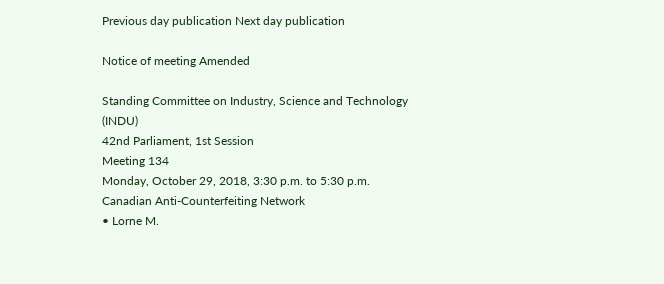Previous day publication Next day publication

Notice of meeting Amended

Standing Committee on Industry, Science and Technology (INDU)
42nd Parliament, 1st Session
Meeting 134
Monday, October 29, 2018, 3:30 p.m. to 5:30 p.m.
Canadian Anti-Counterfeiting Network
• Lorne M.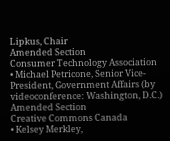Lipkus, Chair
Amended Section
Consumer Technology Association
• Michael Petricone, Senior Vice-President, Government Affairs (by videoconference: Washington, D.C.)
Amended Section
Creative Commons Canada
• Kelsey Merkley,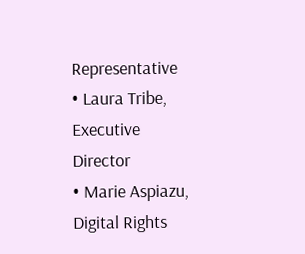Representative
• Laura Tribe, Executive Director
• Marie Aspiazu, Digital Rights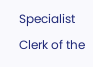Specialist
Clerk of the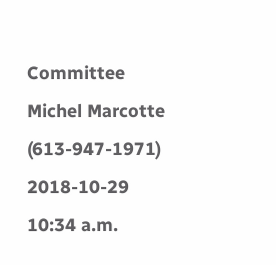Committee
Michel Marcotte (613-947-1971)
2018-10-29 10:34 a.m.